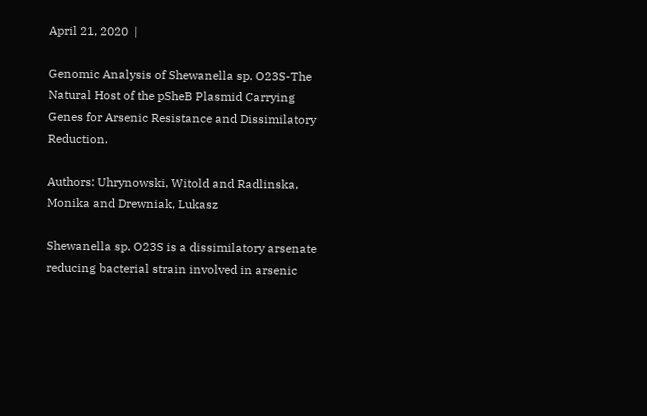April 21, 2020  |

Genomic Analysis of Shewanella sp. O23S-The Natural Host of the pSheB Plasmid Carrying Genes for Arsenic Resistance and Dissimilatory Reduction.

Authors: Uhrynowski, Witold and Radlinska, Monika and Drewniak, Lukasz

Shewanella sp. O23S is a dissimilatory arsenate reducing bacterial strain involved in arsenic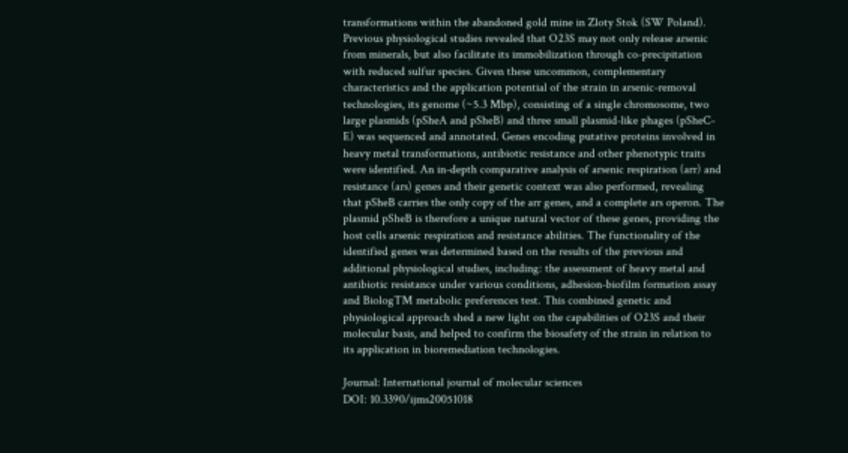transformations within the abandoned gold mine in Zloty Stok (SW Poland). Previous physiological studies revealed that O23S may not only release arsenic from minerals, but also facilitate its immobilization through co-precipitation with reduced sulfur species. Given these uncommon, complementary characteristics and the application potential of the strain in arsenic-removal technologies, its genome (~5.3 Mbp), consisting of a single chromosome, two large plasmids (pSheA and pSheB) and three small plasmid-like phages (pSheC-E) was sequenced and annotated. Genes encoding putative proteins involved in heavy metal transformations, antibiotic resistance and other phenotypic traits were identified. An in-depth comparative analysis of arsenic respiration (arr) and resistance (ars) genes and their genetic context was also performed, revealing that pSheB carries the only copy of the arr genes, and a complete ars operon. The plasmid pSheB is therefore a unique natural vector of these genes, providing the host cells arsenic respiration and resistance abilities. The functionality of the identified genes was determined based on the results of the previous and additional physiological studies, including: the assessment of heavy metal and antibiotic resistance under various conditions, adhesion-biofilm formation assay and BiologTM metabolic preferences test. This combined genetic and physiological approach shed a new light on the capabilities of O23S and their molecular basis, and helped to confirm the biosafety of the strain in relation to its application in bioremediation technologies.

Journal: International journal of molecular sciences
DOI: 10.3390/ijms20051018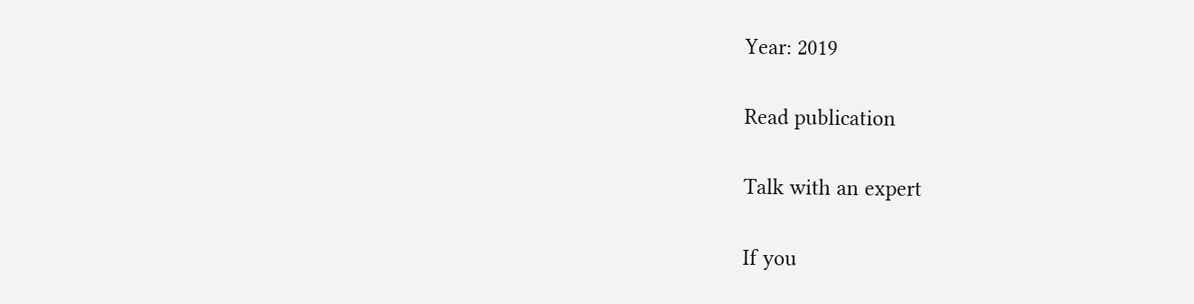Year: 2019

Read publication

Talk with an expert

If you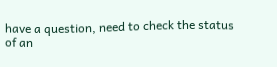have a question, need to check the status of an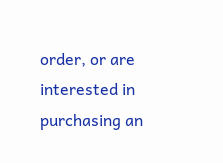order, or are interested in purchasing an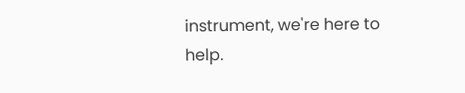instrument, we're here to help.